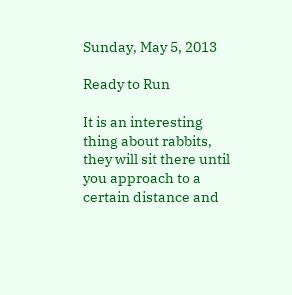Sunday, May 5, 2013

Ready to Run

It is an interesting thing about rabbits, they will sit there until you approach to a certain distance and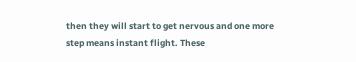then they will start to get nervous and one more step means instant flight. These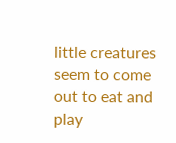little creatures seem to come out to eat and play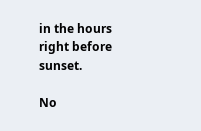in the hours right before sunset.

No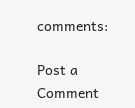comments:

Post a Comment